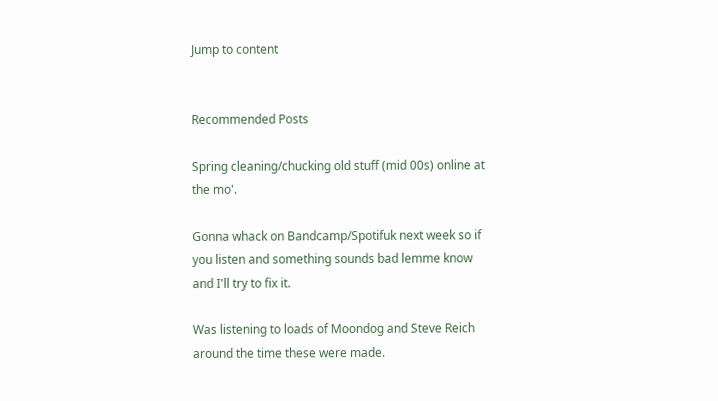Jump to content


Recommended Posts

Spring cleaning/chucking old stuff (mid 00s) online at the mo'.

Gonna whack on Bandcamp/Spotifuk next week so if you listen and something sounds bad lemme know and I'll try to fix it.

Was listening to loads of Moondog and Steve Reich around the time these were made.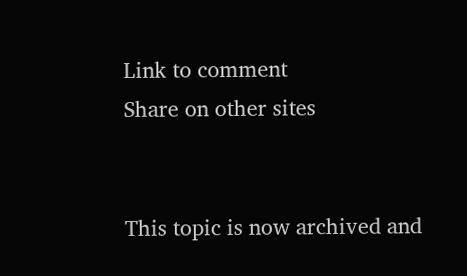Link to comment
Share on other sites


This topic is now archived and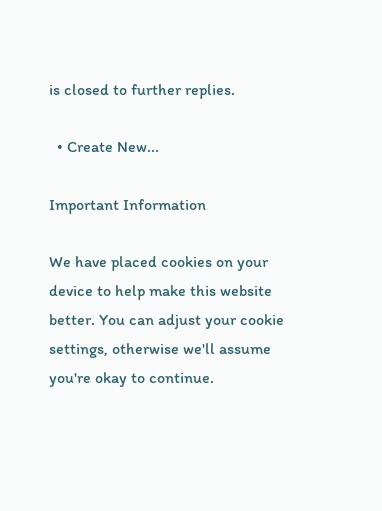is closed to further replies.

  • Create New...

Important Information

We have placed cookies on your device to help make this website better. You can adjust your cookie settings, otherwise we'll assume you're okay to continue.